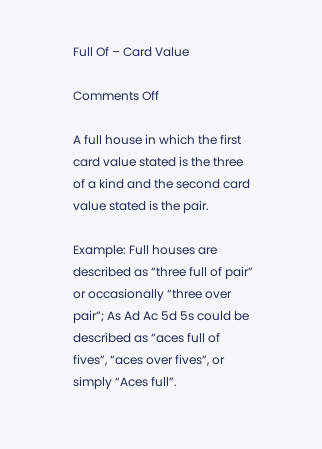Full Of – Card Value

Comments Off

A full house in which the first card value stated is the three of a kind and the second card value stated is the pair.

Example: Full houses are described as “three full of pair” or occasionally “three over pair”; As Ad Ac 5d 5s could be described as “aces full of fives”, “aces over fives”, or simply “Aces full”.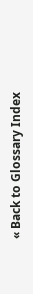« Back to Glossary Index